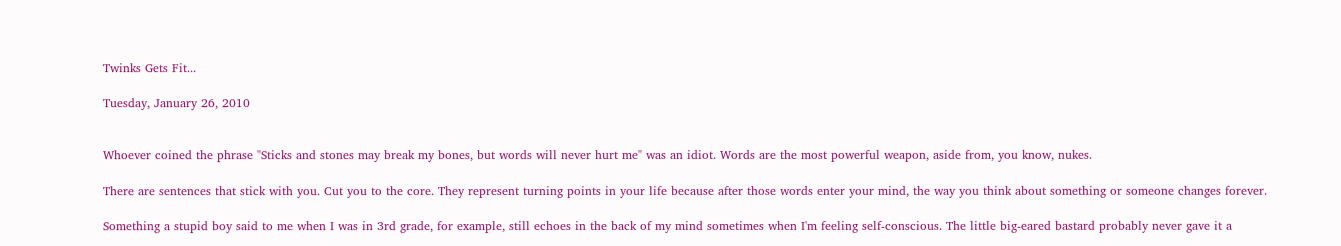Twinks Gets Fit...

Tuesday, January 26, 2010


Whoever coined the phrase "Sticks and stones may break my bones, but words will never hurt me" was an idiot. Words are the most powerful weapon, aside from, you know, nukes.

There are sentences that stick with you. Cut you to the core. They represent turning points in your life because after those words enter your mind, the way you think about something or someone changes forever.

Something a stupid boy said to me when I was in 3rd grade, for example, still echoes in the back of my mind sometimes when I'm feeling self-conscious. The little big-eared bastard probably never gave it a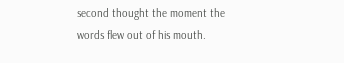second thought the moment the words flew out of his mouth.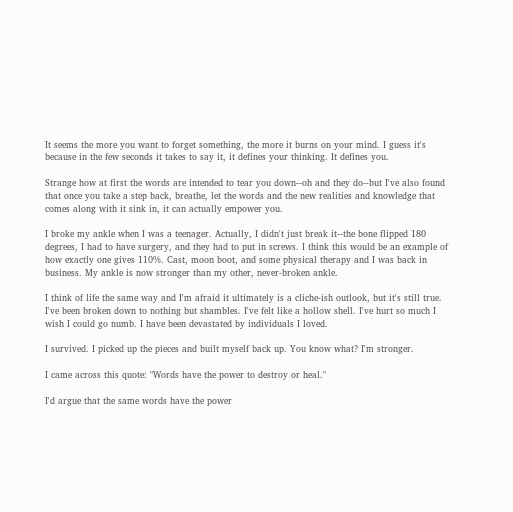It seems the more you want to forget something, the more it burns on your mind. I guess it's because in the few seconds it takes to say it, it defines your thinking. It defines you.

Strange how at first the words are intended to tear you down--oh and they do--but I've also found that once you take a step back, breathe, let the words and the new realities and knowledge that comes along with it sink in, it can actually empower you.

I broke my ankle when I was a teenager. Actually, I didn't just break it--the bone flipped 180 degrees, I had to have surgery, and they had to put in screws. I think this would be an example of how exactly one gives 110%. Cast, moon boot, and some physical therapy and I was back in business. My ankle is now stronger than my other, never-broken ankle.

I think of life the same way and I'm afraid it ultimately is a cliche-ish outlook, but it's still true. I've been broken down to nothing but shambles. I've felt like a hollow shell. I've hurt so much I wish I could go numb. I have been devastated by individuals I loved.

I survived. I picked up the pieces and built myself back up. You know what? I'm stronger.

I came across this quote: "Words have the power to destroy or heal."

I'd argue that the same words have the power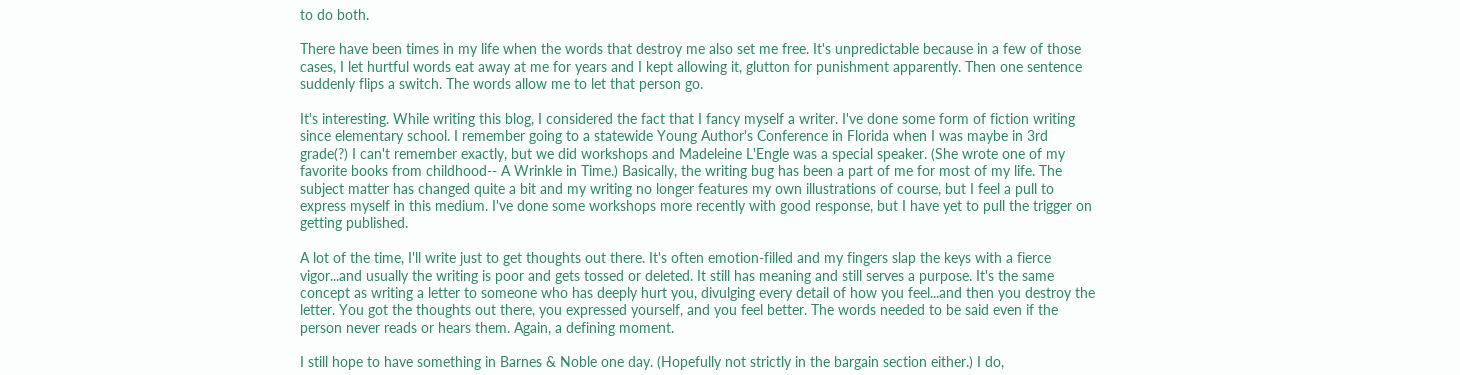to do both.

There have been times in my life when the words that destroy me also set me free. It's unpredictable because in a few of those cases, I let hurtful words eat away at me for years and I kept allowing it, glutton for punishment apparently. Then one sentence suddenly flips a switch. The words allow me to let that person go.

It's interesting. While writing this blog, I considered the fact that I fancy myself a writer. I've done some form of fiction writing since elementary school. I remember going to a statewide Young Author's Conference in Florida when I was maybe in 3rd grade(?) I can't remember exactly, but we did workshops and Madeleine L'Engle was a special speaker. (She wrote one of my favorite books from childhood-- A Wrinkle in Time.) Basically, the writing bug has been a part of me for most of my life. The subject matter has changed quite a bit and my writing no longer features my own illustrations of course, but I feel a pull to express myself in this medium. I've done some workshops more recently with good response, but I have yet to pull the trigger on getting published.

A lot of the time, I'll write just to get thoughts out there. It's often emotion-filled and my fingers slap the keys with a fierce vigor...and usually the writing is poor and gets tossed or deleted. It still has meaning and still serves a purpose. It's the same concept as writing a letter to someone who has deeply hurt you, divulging every detail of how you feel...and then you destroy the letter. You got the thoughts out there, you expressed yourself, and you feel better. The words needed to be said even if the person never reads or hears them. Again, a defining moment.

I still hope to have something in Barnes & Noble one day. (Hopefully not strictly in the bargain section either.) I do,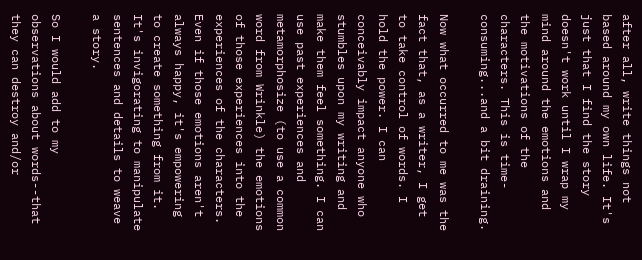after all, write things not based around my own life. It's just that I find the story doesn't work until I wrap my mind around the emotions and the motivations of the characters. This is time-consuming...and a bit draining.

Now what occurred to me was the fact that, as a writer, I get to take control of words. I hold the power. I can conceivably impact anyone who stumbles upon my writing and make them feel something. I can use past experiences and metamorphosize (to use a common word from Wrinkle) the emotions of those experiences into the experiences of the characters. Even if those emotions aren't always happy, it's empowering to create something from it. It's invigorating to manipulate sentences and details to weave a story.

So I would add to my observations about words--that they can destroy and/or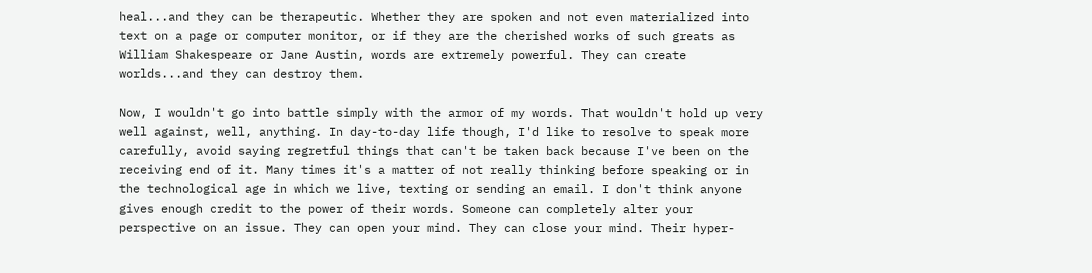heal...and they can be therapeutic. Whether they are spoken and not even materialized into text on a page or computer monitor, or if they are the cherished works of such greats as William Shakespeare or Jane Austin, words are extremely powerful. They can create worlds...and they can destroy them.

Now, I wouldn't go into battle simply with the armor of my words. That wouldn't hold up very well against, well, anything. In day-to-day life though, I'd like to resolve to speak more carefully, avoid saying regretful things that can't be taken back because I've been on the receiving end of it. Many times it's a matter of not really thinking before speaking or in the technological age in which we live, texting or sending an email. I don't think anyone gives enough credit to the power of their words. Someone can completely alter your perspective on an issue. They can open your mind. They can close your mind. Their hyper-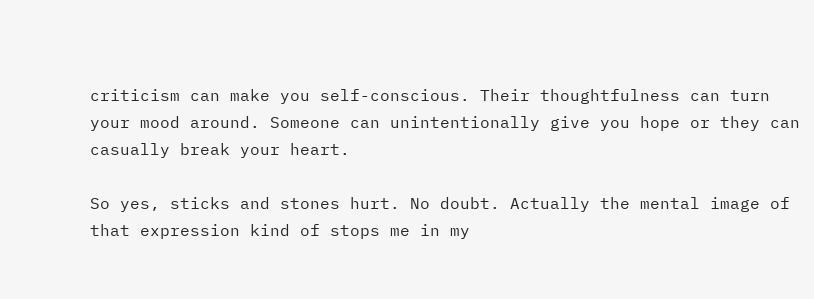criticism can make you self-conscious. Their thoughtfulness can turn your mood around. Someone can unintentionally give you hope or they can casually break your heart.

So yes, sticks and stones hurt. No doubt. Actually the mental image of that expression kind of stops me in my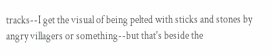tracks--I get the visual of being pelted with sticks and stones by angry villagers or something--but that's beside the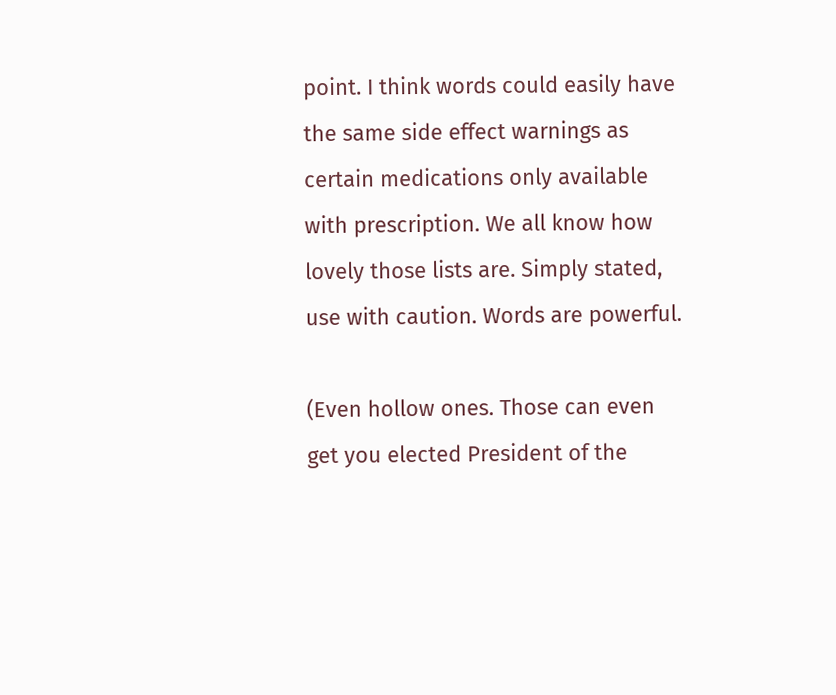point. I think words could easily have the same side effect warnings as certain medications only available with prescription. We all know how lovely those lists are. Simply stated, use with caution. Words are powerful.

(Even hollow ones. Those can even get you elected President of the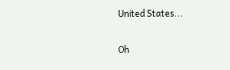United States...

Oh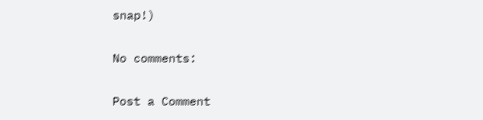snap!)

No comments:

Post a Comment